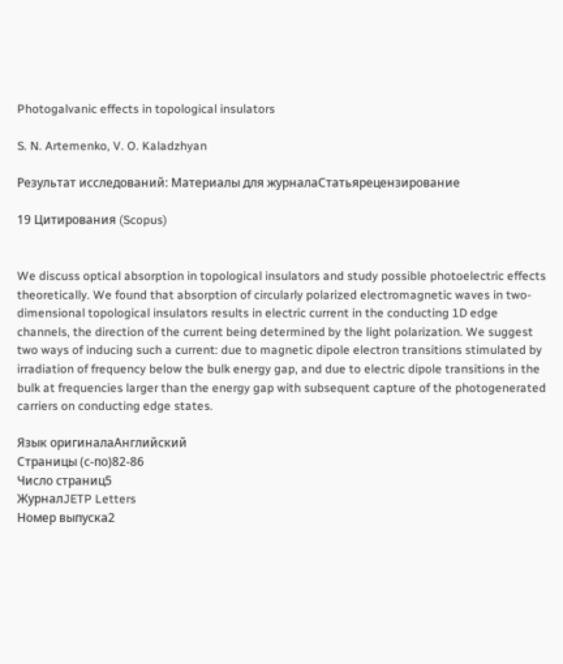Photogalvanic effects in topological insulators

S. N. Artemenko, V. O. Kaladzhyan

Результат исследований: Материалы для журналаСтатьярецензирование

19 Цитирования (Scopus)


We discuss optical absorption in topological insulators and study possible photoelectric effects theoretically. We found that absorption of circularly polarized electromagnetic waves in two-dimensional topological insulators results in electric current in the conducting 1D edge channels, the direction of the current being determined by the light polarization. We suggest two ways of inducing such a current: due to magnetic dipole electron transitions stimulated by irradiation of frequency below the bulk energy gap, and due to electric dipole transitions in the bulk at frequencies larger than the energy gap with subsequent capture of the photogenerated carriers on conducting edge states.

Язык оригиналаАнглийский
Страницы (с-по)82-86
Число страниц5
ЖурналJETP Letters
Номер выпуска2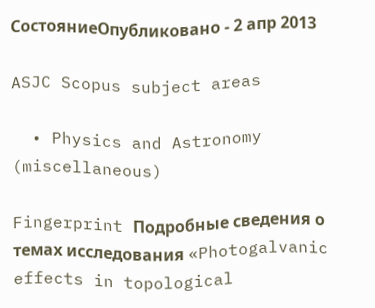СостояниеОпубликовано - 2 апр 2013

ASJC Scopus subject areas

  • Physics and Astronomy (miscellaneous)

Fingerprint Подробные сведения о темах исследования «Photogalvanic effects in topological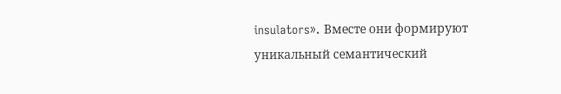insulators». Вместе они формируют уникальный семантический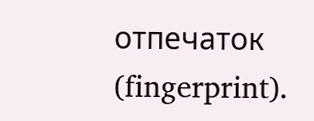отпечаток (fingerprint).